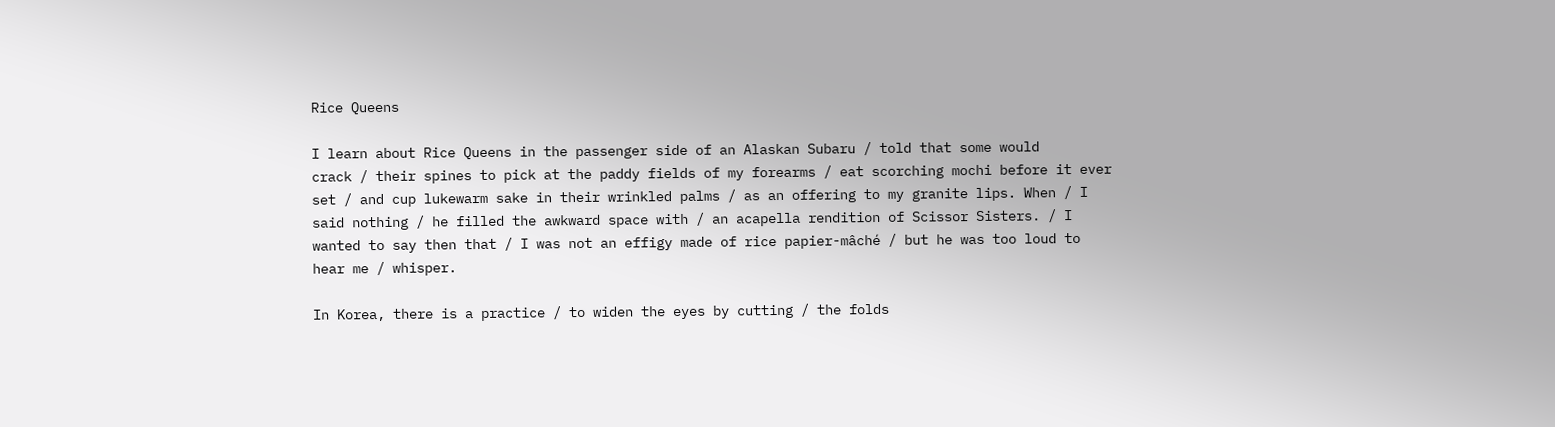Rice Queens

I learn about Rice Queens in the passenger side of an Alaskan Subaru / told that some would
crack / their spines to pick at the paddy fields of my forearms / eat scorching mochi before it ever
set / and cup lukewarm sake in their wrinkled palms / as an offering to my granite lips. When / I
said nothing / he filled the awkward space with / an acapella rendition of Scissor Sisters. / I
wanted to say then that / I was not an effigy made of rice papier-mâché / but he was too loud to
hear me / whisper.

In Korea, there is a practice / to widen the eyes by cutting / the folds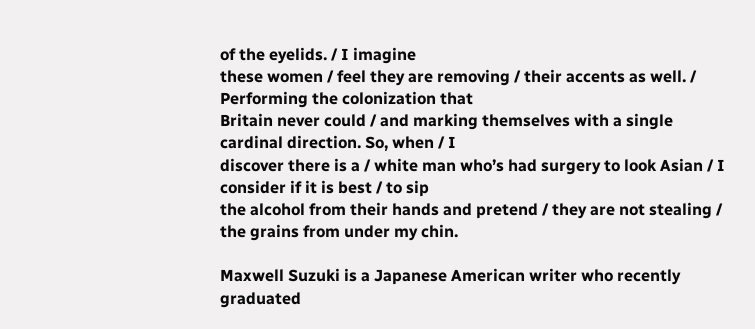of the eyelids. / I imagine
these women / feel they are removing / their accents as well. / Performing the colonization that
Britain never could / and marking themselves with a single cardinal direction. So, when / I
discover there is a / white man who’s had surgery to look Asian / I consider if it is best / to sip
the alcohol from their hands and pretend / they are not stealing / the grains from under my chin.

Maxwell Suzuki is a Japanese American writer who recently graduated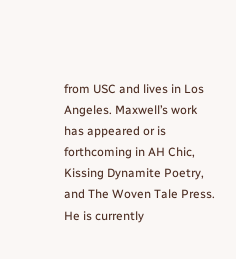from USC and lives in Los Angeles. Maxwell’s work has appeared or is forthcoming in AH Chic, Kissing Dynamite Poetry, and The Woven Tale Press. He is currently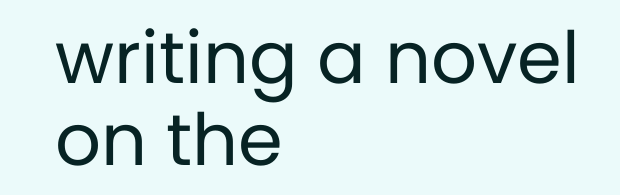writing a novel on the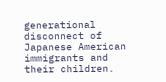generational disconnect of Japanese American immigrants and their children.